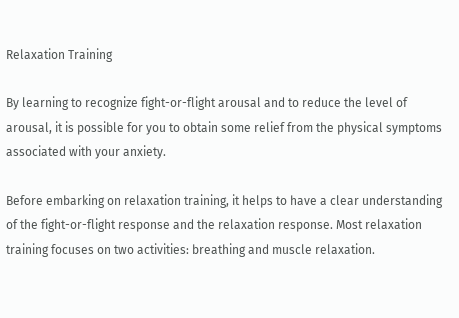Relaxation Training

By learning to recognize fight-or-flight arousal and to reduce the level of arousal, it is possible for you to obtain some relief from the physical symptoms associated with your anxiety.

Before embarking on relaxation training, it helps to have a clear understanding of the fight-or-flight response and the relaxation response. Most relaxation training focuses on two activities: breathing and muscle relaxation.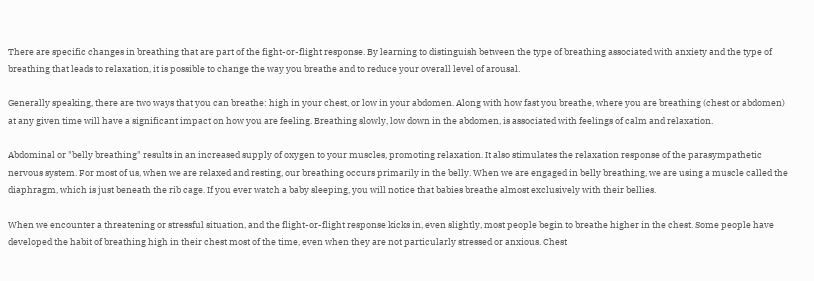There are specific changes in breathing that are part of the fight-or-flight response. By learning to distinguish between the type of breathing associated with anxiety and the type of breathing that leads to relaxation, it is possible to change the way you breathe and to reduce your overall level of arousal.

Generally speaking, there are two ways that you can breathe: high in your chest, or low in your abdomen. Along with how fast you breathe, where you are breathing (chest or abdomen) at any given time will have a significant impact on how you are feeling. Breathing slowly, low down in the abdomen, is associated with feelings of calm and relaxation.

Abdominal or "belly breathing" results in an increased supply of oxygen to your muscles, promoting relaxation. It also stimulates the relaxation response of the parasympathetic nervous system. For most of us, when we are relaxed and resting, our breathing occurs primarily in the belly. When we are engaged in belly breathing, we are using a muscle called the diaphragm, which is just beneath the rib cage. If you ever watch a baby sleeping, you will notice that babies breathe almost exclusively with their bellies.

When we encounter a threatening or stressful situation, and the flight-or-flight response kicks in, even slightly, most people begin to breathe higher in the chest. Some people have developed the habit of breathing high in their chest most of the time, even when they are not particularly stressed or anxious. Chest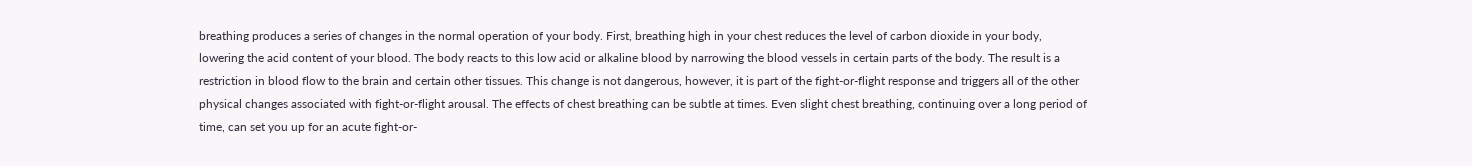breathing produces a series of changes in the normal operation of your body. First, breathing high in your chest reduces the level of carbon dioxide in your body, lowering the acid content of your blood. The body reacts to this low acid or alkaline blood by narrowing the blood vessels in certain parts of the body. The result is a restriction in blood flow to the brain and certain other tissues. This change is not dangerous, however, it is part of the fight-or-flight response and triggers all of the other physical changes associated with fight-or-flight arousal. The effects of chest breathing can be subtle at times. Even slight chest breathing, continuing over a long period of time, can set you up for an acute fight-or-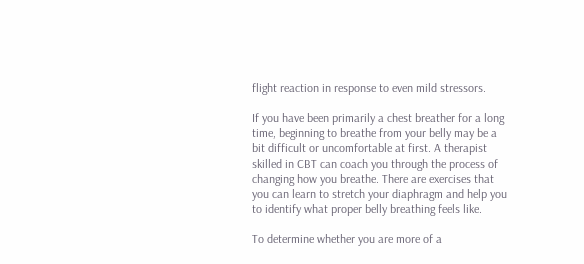flight reaction in response to even mild stressors.

If you have been primarily a chest breather for a long time, beginning to breathe from your belly may be a bit difficult or uncomfortable at first. A therapist skilled in CBT can coach you through the process of changing how you breathe. There are exercises that you can learn to stretch your diaphragm and help you to identify what proper belly breathing feels like.

To determine whether you are more of a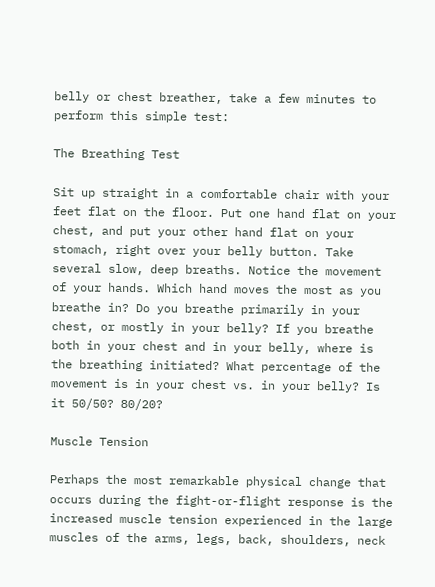belly or chest breather, take a few minutes to perform this simple test:

The Breathing Test

Sit up straight in a comfortable chair with your feet flat on the floor. Put one hand flat on your chest, and put your other hand flat on your stomach, right over your belly button. Take several slow, deep breaths. Notice the movement of your hands. Which hand moves the most as you breathe in? Do you breathe primarily in your chest, or mostly in your belly? If you breathe both in your chest and in your belly, where is the breathing initiated? What percentage of the movement is in your chest vs. in your belly? Is it 50/50? 80/20?

Muscle Tension

Perhaps the most remarkable physical change that occurs during the fight-or-flight response is the increased muscle tension experienced in the large muscles of the arms, legs, back, shoulders, neck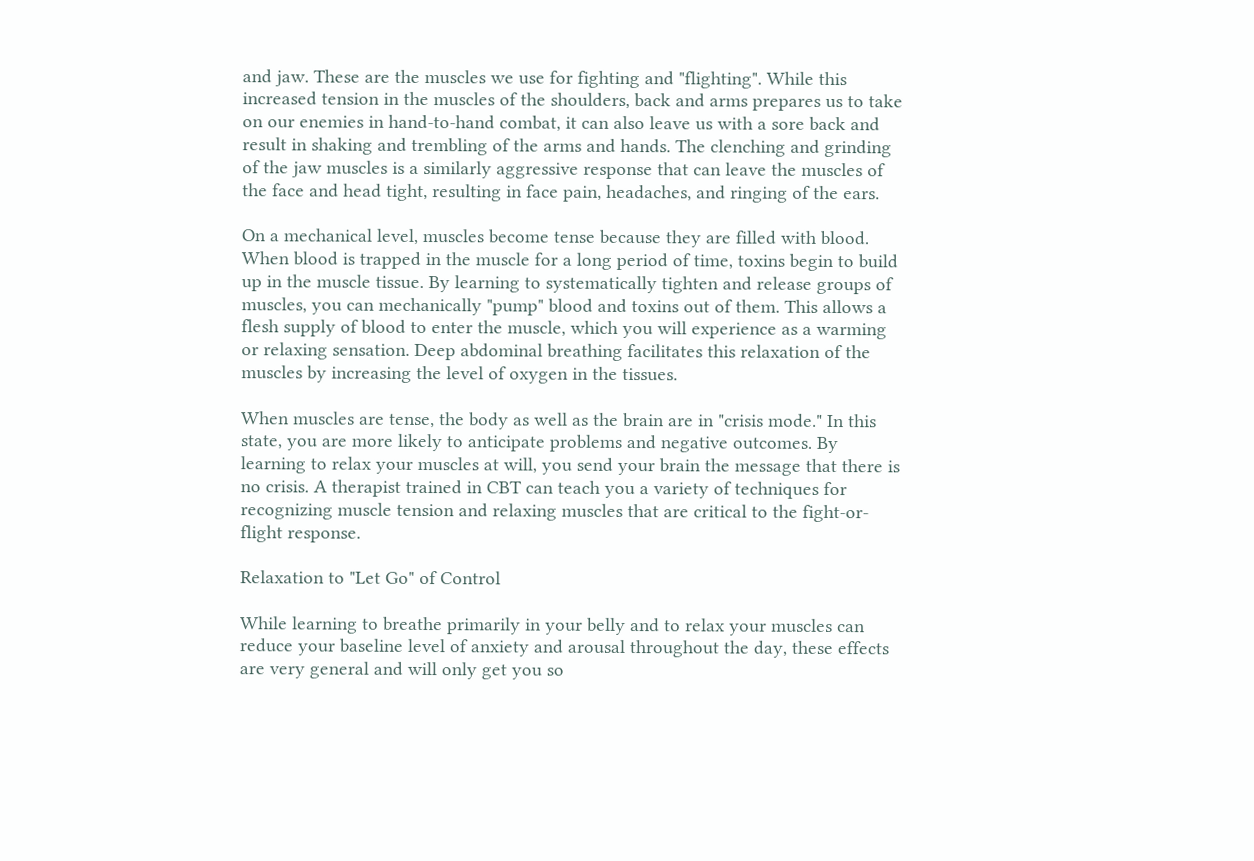and jaw. These are the muscles we use for fighting and "flighting". While this increased tension in the muscles of the shoulders, back and arms prepares us to take on our enemies in hand-to-hand combat, it can also leave us with a sore back and result in shaking and trembling of the arms and hands. The clenching and grinding of the jaw muscles is a similarly aggressive response that can leave the muscles of the face and head tight, resulting in face pain, headaches, and ringing of the ears.

On a mechanical level, muscles become tense because they are filled with blood. When blood is trapped in the muscle for a long period of time, toxins begin to build up in the muscle tissue. By learning to systematically tighten and release groups of muscles, you can mechanically "pump" blood and toxins out of them. This allows a flesh supply of blood to enter the muscle, which you will experience as a warming or relaxing sensation. Deep abdominal breathing facilitates this relaxation of the muscles by increasing the level of oxygen in the tissues.

When muscles are tense, the body as well as the brain are in "crisis mode." In this state, you are more likely to anticipate problems and negative outcomes. By learning to relax your muscles at will, you send your brain the message that there is no crisis. A therapist trained in CBT can teach you a variety of techniques for recognizing muscle tension and relaxing muscles that are critical to the fight-or-flight response.

Relaxation to "Let Go" of Control

While learning to breathe primarily in your belly and to relax your muscles can reduce your baseline level of anxiety and arousal throughout the day, these effects are very general and will only get you so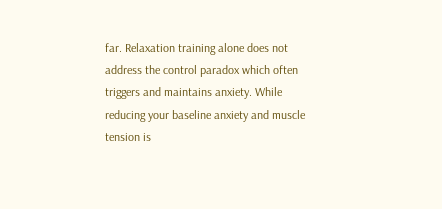far. Relaxation training alone does not address the control paradox which often triggers and maintains anxiety. While reducing your baseline anxiety and muscle tension is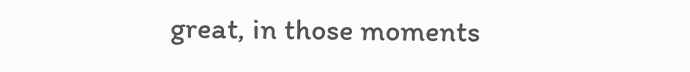great, in those moments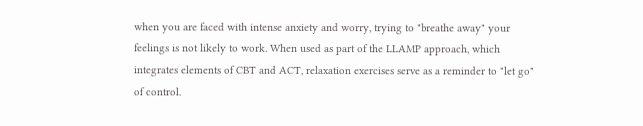when you are faced with intense anxiety and worry, trying to "breathe away" your feelings is not likely to work. When used as part of the LLAMP approach, which integrates elements of CBT and ACT, relaxation exercises serve as a reminder to "let go" of control.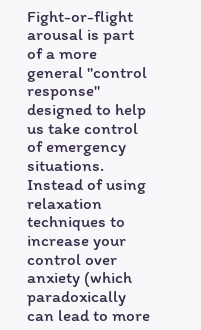Fight-or-flight arousal is part of a more general "control response" designed to help us take control of emergency situations. Instead of using relaxation techniques to increase your control over anxiety (which paradoxically can lead to more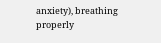anxiety), breathing properly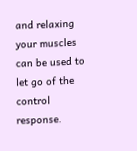and relaxing your muscles can be used to let go of the control response.